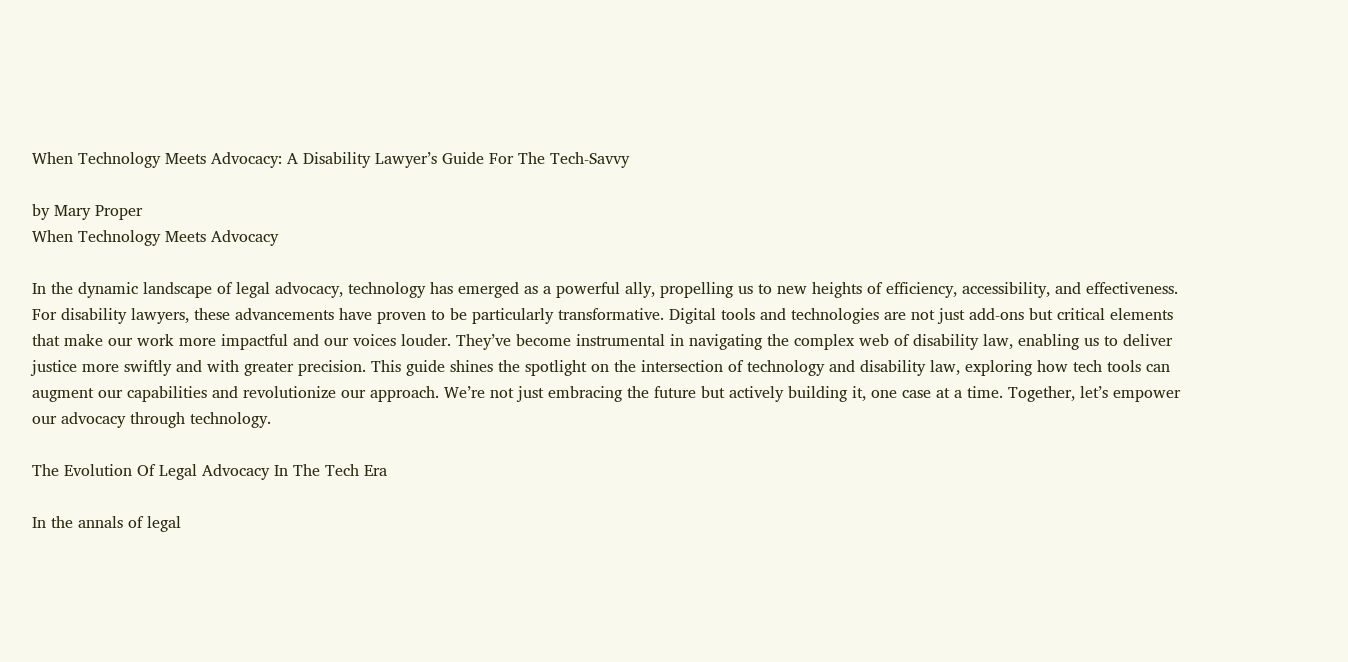When Technology Meets Advocacy: A Disability Lawyer’s Guide For The Tech-Savvy

by Mary Proper
When Technology Meets Advocacy

In the dynamic landscape of legal advocacy, technology has emerged as a powerful ally, propelling us to new heights of efficiency, accessibility, and effectiveness. For disability lawyers, these advancements have proven to be particularly transformative. Digital tools and technologies are not just add-ons but critical elements that make our work more impactful and our voices louder. They’ve become instrumental in navigating the complex web of disability law, enabling us to deliver justice more swiftly and with greater precision. This guide shines the spotlight on the intersection of technology and disability law, exploring how tech tools can augment our capabilities and revolutionize our approach. We’re not just embracing the future but actively building it, one case at a time. Together, let’s empower our advocacy through technology.

The Evolution Of Legal Advocacy In The Tech Era

In the annals of legal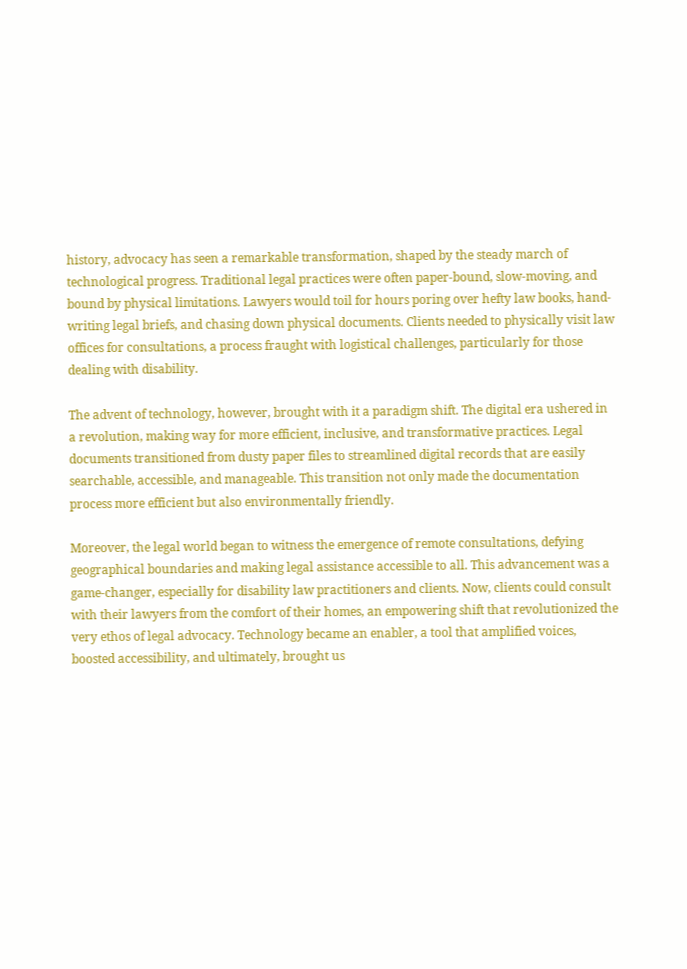history, advocacy has seen a remarkable transformation, shaped by the steady march of technological progress. Traditional legal practices were often paper-bound, slow-moving, and bound by physical limitations. Lawyers would toil for hours poring over hefty law books, hand-writing legal briefs, and chasing down physical documents. Clients needed to physically visit law offices for consultations, a process fraught with logistical challenges, particularly for those dealing with disability.

The advent of technology, however, brought with it a paradigm shift. The digital era ushered in a revolution, making way for more efficient, inclusive, and transformative practices. Legal documents transitioned from dusty paper files to streamlined digital records that are easily searchable, accessible, and manageable. This transition not only made the documentation process more efficient but also environmentally friendly.

Moreover, the legal world began to witness the emergence of remote consultations, defying geographical boundaries and making legal assistance accessible to all. This advancement was a game-changer, especially for disability law practitioners and clients. Now, clients could consult with their lawyers from the comfort of their homes, an empowering shift that revolutionized the very ethos of legal advocacy. Technology became an enabler, a tool that amplified voices, boosted accessibility, and ultimately, brought us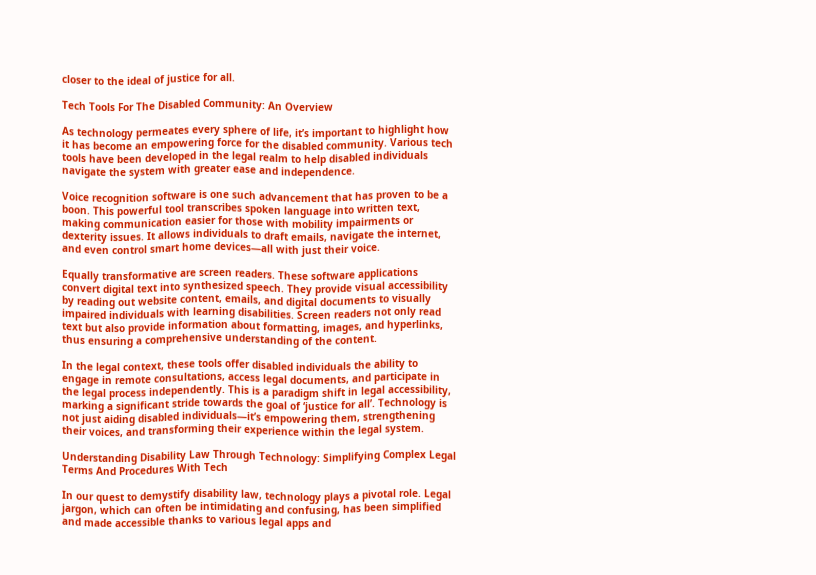closer to the ideal of justice for all.

Tech Tools For The Disabled Community: An Overview

As technology permeates every sphere of life, it’s important to highlight how it has become an empowering force for the disabled community. Various tech tools have been developed in the legal realm to help disabled individuals navigate the system with greater ease and independence.

Voice recognition software is one such advancement that has proven to be a boon. This powerful tool transcribes spoken language into written text, making communication easier for those with mobility impairments or dexterity issues. It allows individuals to draft emails, navigate the internet, and even control smart home devices—all with just their voice.

Equally transformative are screen readers. These software applications convert digital text into synthesized speech. They provide visual accessibility by reading out website content, emails, and digital documents to visually impaired individuals with learning disabilities. Screen readers not only read text but also provide information about formatting, images, and hyperlinks, thus ensuring a comprehensive understanding of the content.

In the legal context, these tools offer disabled individuals the ability to engage in remote consultations, access legal documents, and participate in the legal process independently. This is a paradigm shift in legal accessibility, marking a significant stride towards the goal of ‘justice for all’. Technology is not just aiding disabled individuals—it’s empowering them, strengthening their voices, and transforming their experience within the legal system.

Understanding Disability Law Through Technology: Simplifying Complex Legal Terms And Procedures With Tech

In our quest to demystify disability law, technology plays a pivotal role. Legal jargon, which can often be intimidating and confusing, has been simplified and made accessible thanks to various legal apps and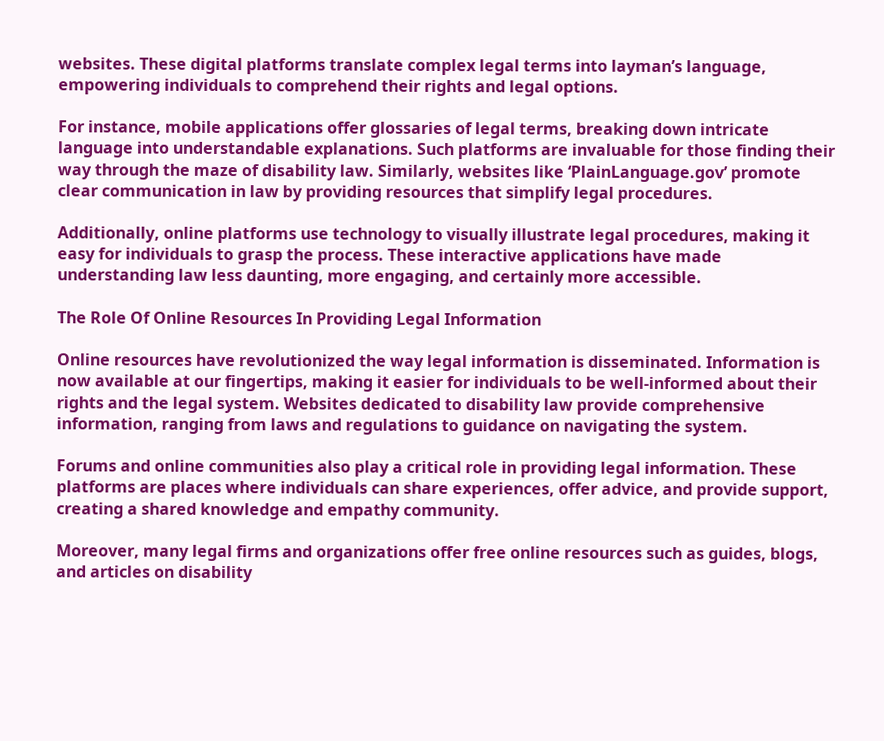websites. These digital platforms translate complex legal terms into layman’s language, empowering individuals to comprehend their rights and legal options.

For instance, mobile applications offer glossaries of legal terms, breaking down intricate language into understandable explanations. Such platforms are invaluable for those finding their way through the maze of disability law. Similarly, websites like ‘PlainLanguage.gov’ promote clear communication in law by providing resources that simplify legal procedures.

Additionally, online platforms use technology to visually illustrate legal procedures, making it easy for individuals to grasp the process. These interactive applications have made understanding law less daunting, more engaging, and certainly more accessible.

The Role Of Online Resources In Providing Legal Information

Online resources have revolutionized the way legal information is disseminated. Information is now available at our fingertips, making it easier for individuals to be well-informed about their rights and the legal system. Websites dedicated to disability law provide comprehensive information, ranging from laws and regulations to guidance on navigating the system.

Forums and online communities also play a critical role in providing legal information. These platforms are places where individuals can share experiences, offer advice, and provide support, creating a shared knowledge and empathy community.

Moreover, many legal firms and organizations offer free online resources such as guides, blogs, and articles on disability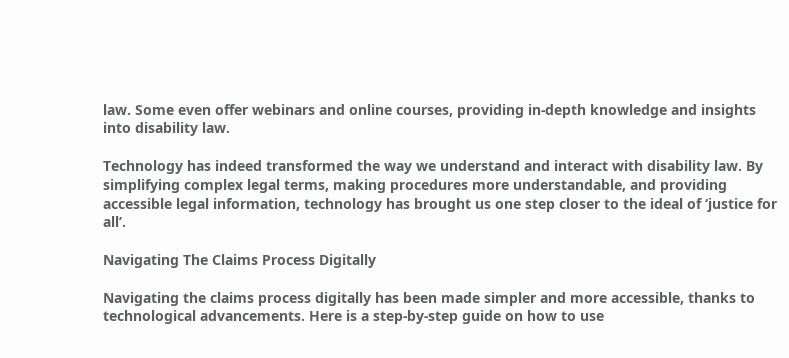law. Some even offer webinars and online courses, providing in-depth knowledge and insights into disability law.

Technology has indeed transformed the way we understand and interact with disability law. By simplifying complex legal terms, making procedures more understandable, and providing accessible legal information, technology has brought us one step closer to the ideal of ‘justice for all’.

Navigating The Claims Process Digitally

Navigating the claims process digitally has been made simpler and more accessible, thanks to technological advancements. Here is a step-by-step guide on how to use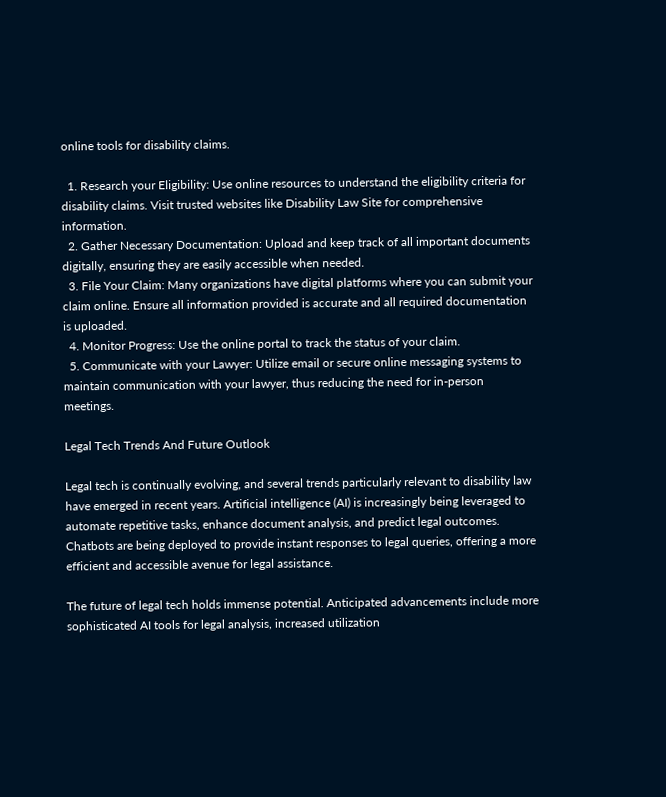online tools for disability claims.

  1. Research your Eligibility: Use online resources to understand the eligibility criteria for disability claims. Visit trusted websites like Disability Law Site for comprehensive information.
  2. Gather Necessary Documentation: Upload and keep track of all important documents digitally, ensuring they are easily accessible when needed.
  3. File Your Claim: Many organizations have digital platforms where you can submit your claim online. Ensure all information provided is accurate and all required documentation is uploaded.
  4. Monitor Progress: Use the online portal to track the status of your claim.
  5. Communicate with your Lawyer: Utilize email or secure online messaging systems to maintain communication with your lawyer, thus reducing the need for in-person meetings.

Legal Tech Trends And Future Outlook

Legal tech is continually evolving, and several trends particularly relevant to disability law have emerged in recent years. Artificial intelligence (AI) is increasingly being leveraged to automate repetitive tasks, enhance document analysis, and predict legal outcomes. Chatbots are being deployed to provide instant responses to legal queries, offering a more efficient and accessible avenue for legal assistance.

The future of legal tech holds immense potential. Anticipated advancements include more sophisticated AI tools for legal analysis, increased utilization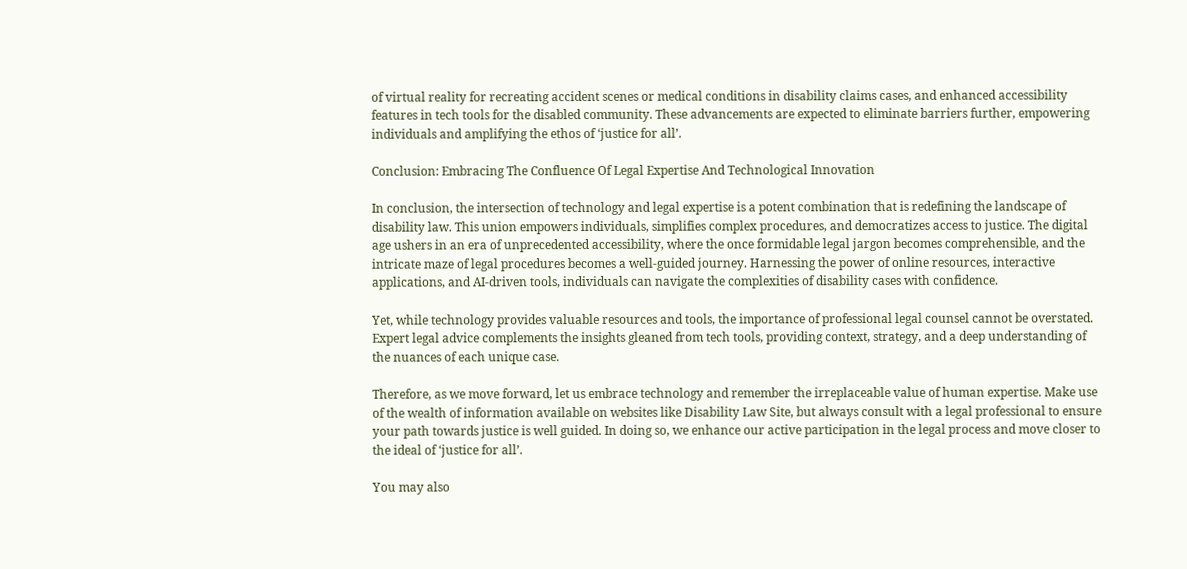of virtual reality for recreating accident scenes or medical conditions in disability claims cases, and enhanced accessibility features in tech tools for the disabled community. These advancements are expected to eliminate barriers further, empowering individuals and amplifying the ethos of ‘justice for all’.

Conclusion: Embracing The Confluence Of Legal Expertise And Technological Innovation

In conclusion, the intersection of technology and legal expertise is a potent combination that is redefining the landscape of disability law. This union empowers individuals, simplifies complex procedures, and democratizes access to justice. The digital age ushers in an era of unprecedented accessibility, where the once formidable legal jargon becomes comprehensible, and the intricate maze of legal procedures becomes a well-guided journey. Harnessing the power of online resources, interactive applications, and AI-driven tools, individuals can navigate the complexities of disability cases with confidence.

Yet, while technology provides valuable resources and tools, the importance of professional legal counsel cannot be overstated. Expert legal advice complements the insights gleaned from tech tools, providing context, strategy, and a deep understanding of the nuances of each unique case.

Therefore, as we move forward, let us embrace technology and remember the irreplaceable value of human expertise. Make use of the wealth of information available on websites like Disability Law Site, but always consult with a legal professional to ensure your path towards justice is well guided. In doing so, we enhance our active participation in the legal process and move closer to the ideal of ‘justice for all’.

You may also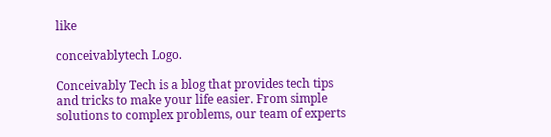like

conceivablytech Logo.

Conceivably Tech is a blog that provides tech tips and tricks to make your life easier. From simple solutions to complex problems, our team of experts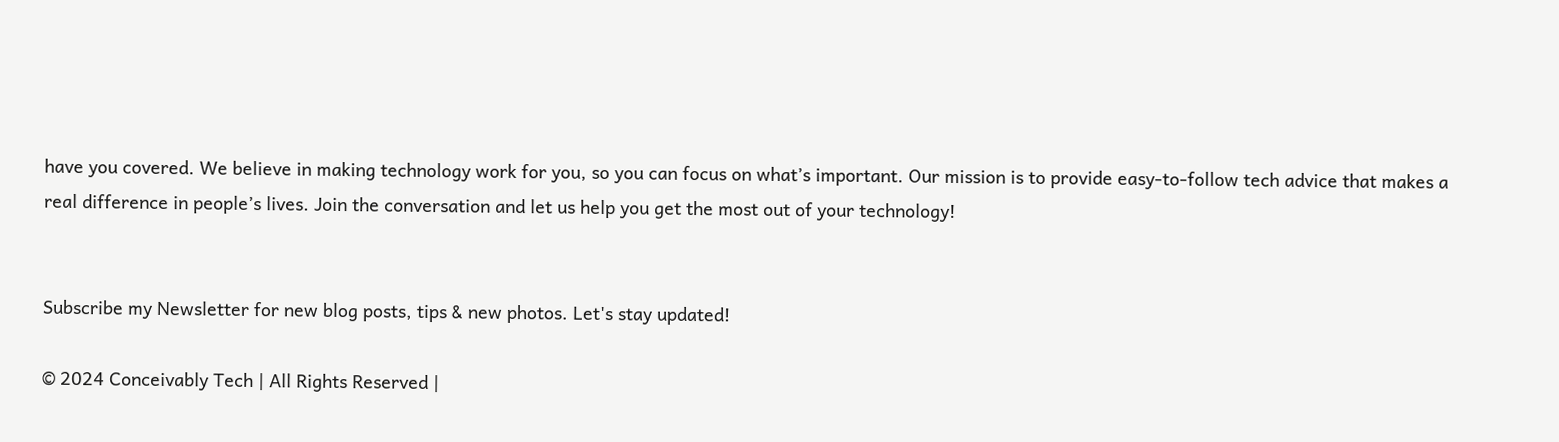have you covered. We believe in making technology work for you, so you can focus on what’s important. Our mission is to provide easy-to-follow tech advice that makes a real difference in people’s lives. Join the conversation and let us help you get the most out of your technology!


Subscribe my Newsletter for new blog posts, tips & new photos. Let's stay updated!

© 2024 Conceivably Tech | All Rights Reserved |